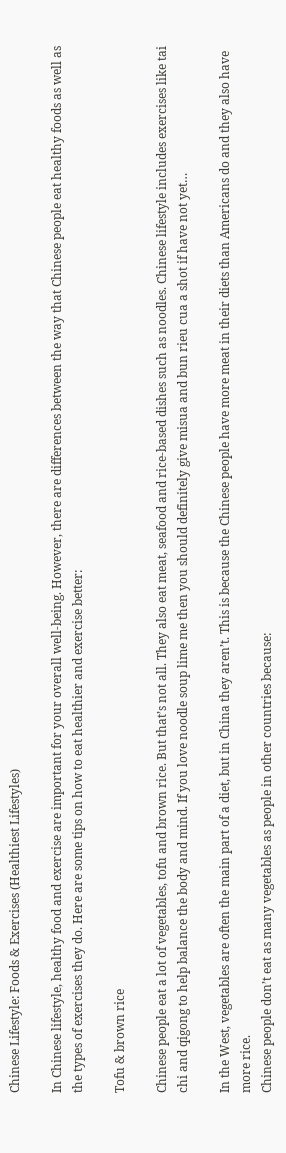Chinese Lifestyle: Foods & Exercises (Healthiest Lifestyles)

In Chinese lifestyle, healthy food and exercise are important for your overall well-being. However, there are differences between the way that Chinese people eat healthy foods as well as the types of exercises they do. Here are some tips on how to eat healthier and exercise better:

Tofu & brown rice

Chinese people eat a lot of vegetables, tofu and brown rice. But that’s not all. They also eat meat, seafood and rice-based dishes such as noodles. Chinese lifestyle includes exercises like tai chi and qigong to help balance the body and mind. If you love noodle soup lime me then you should definitely give misua and bun rieu cua a shot if have not yet…

In the West, vegetables are often the main part of a diet, but in China they aren’t. This is because the Chinese people have more meat in their diets than Americans do and they also have more rice.
Chinese people don’t eat as many vegetables as people in other countries because: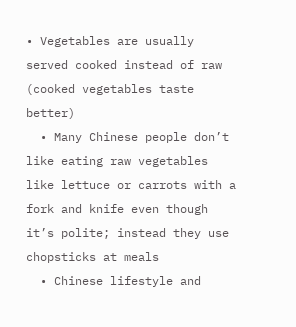• Vegetables are usually served cooked instead of raw (cooked vegetables taste better)
  • Many Chinese people don’t like eating raw vegetables like lettuce or carrots with a fork and knife even though it’s polite; instead they use chopsticks at meals
  • Chinese lifestyle and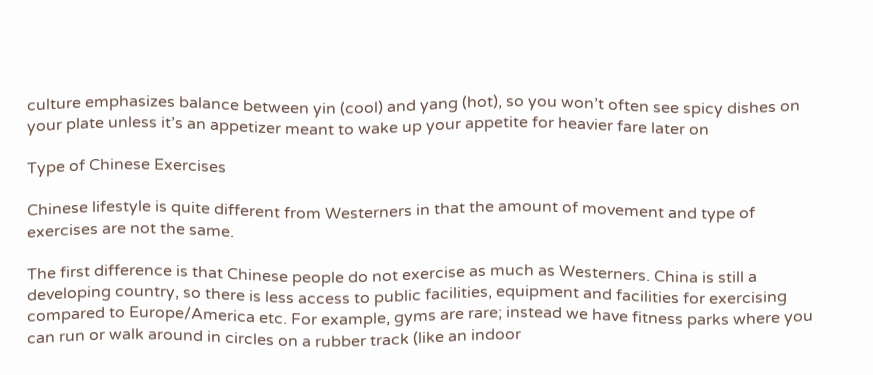culture emphasizes balance between yin (cool) and yang (hot), so you won’t often see spicy dishes on your plate unless it’s an appetizer meant to wake up your appetite for heavier fare later on

Type of Chinese Exercises

Chinese lifestyle is quite different from Westerners in that the amount of movement and type of exercises are not the same.

The first difference is that Chinese people do not exercise as much as Westerners. China is still a developing country, so there is less access to public facilities, equipment and facilities for exercising compared to Europe/America etc. For example, gyms are rare; instead we have fitness parks where you can run or walk around in circles on a rubber track (like an indoor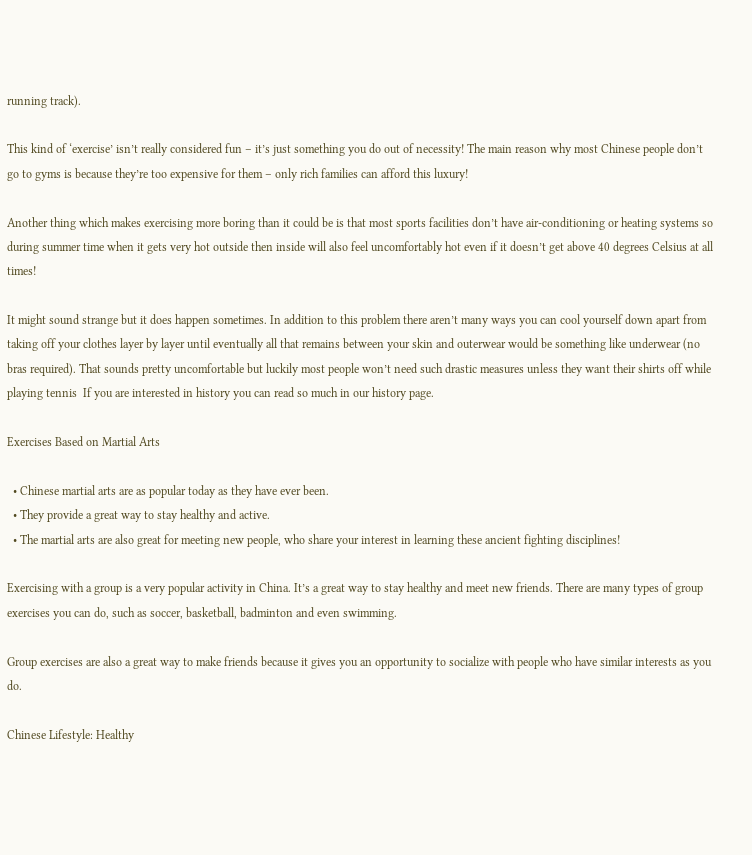running track).

This kind of ‘exercise’ isn’t really considered fun – it’s just something you do out of necessity! The main reason why most Chinese people don’t go to gyms is because they’re too expensive for them – only rich families can afford this luxury!

Another thing which makes exercising more boring than it could be is that most sports facilities don’t have air-conditioning or heating systems so during summer time when it gets very hot outside then inside will also feel uncomfortably hot even if it doesn’t get above 40 degrees Celsius at all times!

It might sound strange but it does happen sometimes. In addition to this problem there aren’t many ways you can cool yourself down apart from taking off your clothes layer by layer until eventually all that remains between your skin and outerwear would be something like underwear (no bras required). That sounds pretty uncomfortable but luckily most people won’t need such drastic measures unless they want their shirts off while playing tennis  If you are interested in history you can read so much in our history page.

Exercises Based on Martial Arts

  • Chinese martial arts are as popular today as they have ever been.
  • They provide a great way to stay healthy and active.
  • The martial arts are also great for meeting new people, who share your interest in learning these ancient fighting disciplines!

Exercising with a group is a very popular activity in China. It’s a great way to stay healthy and meet new friends. There are many types of group exercises you can do, such as soccer, basketball, badminton and even swimming.

Group exercises are also a great way to make friends because it gives you an opportunity to socialize with people who have similar interests as you do.

Chinese Lifestyle: Healthy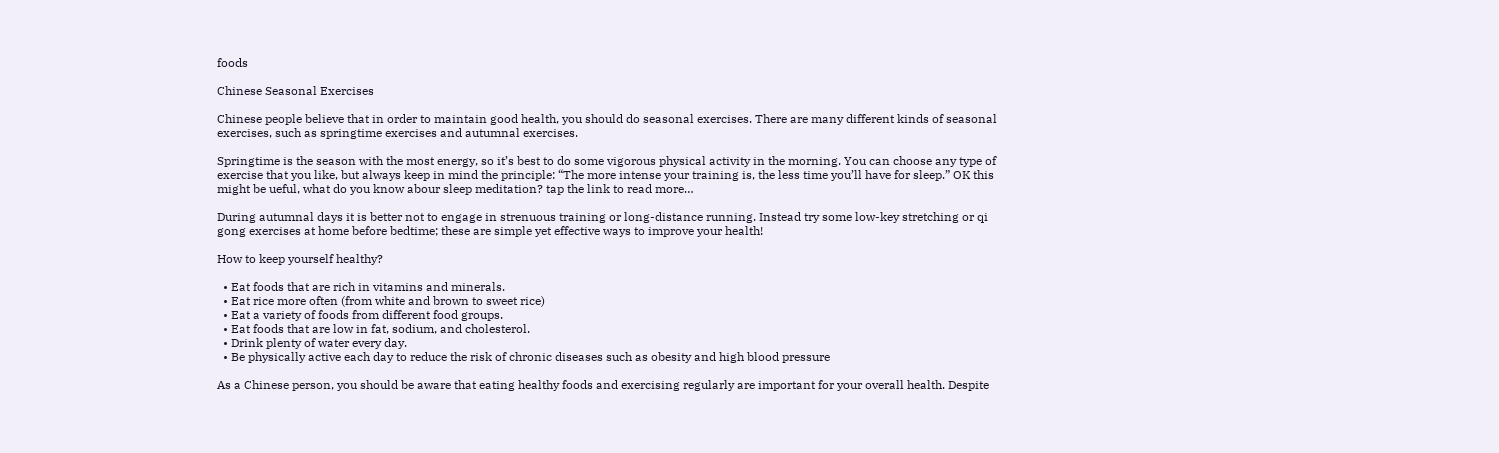foods

Chinese Seasonal Exercises

Chinese people believe that in order to maintain good health, you should do seasonal exercises. There are many different kinds of seasonal exercises, such as springtime exercises and autumnal exercises.

Springtime is the season with the most energy, so it’s best to do some vigorous physical activity in the morning. You can choose any type of exercise that you like, but always keep in mind the principle: “The more intense your training is, the less time you’ll have for sleep.” OK this might be ueful, what do you know abour sleep meditation? tap the link to read more…

During autumnal days it is better not to engage in strenuous training or long-distance running. Instead try some low-key stretching or qi gong exercises at home before bedtime; these are simple yet effective ways to improve your health!

How to keep yourself healthy?

  • Eat foods that are rich in vitamins and minerals.
  • Eat rice more often (from white and brown to sweet rice)
  • Eat a variety of foods from different food groups.
  • Eat foods that are low in fat, sodium, and cholesterol.
  • Drink plenty of water every day.
  • Be physically active each day to reduce the risk of chronic diseases such as obesity and high blood pressure

As a Chinese person, you should be aware that eating healthy foods and exercising regularly are important for your overall health. Despite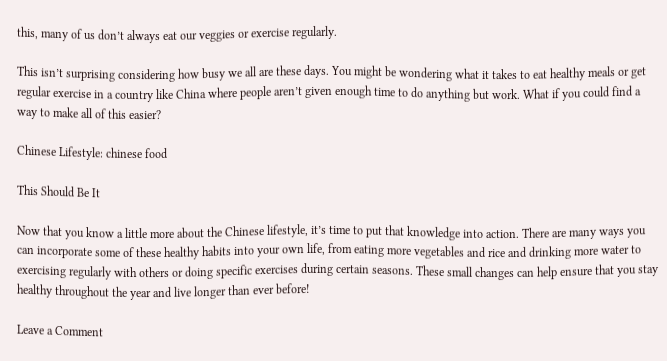this, many of us don’t always eat our veggies or exercise regularly.

This isn’t surprising considering how busy we all are these days. You might be wondering what it takes to eat healthy meals or get regular exercise in a country like China where people aren’t given enough time to do anything but work. What if you could find a way to make all of this easier?

Chinese Lifestyle: chinese food

This Should Be It

Now that you know a little more about the Chinese lifestyle, it’s time to put that knowledge into action. There are many ways you can incorporate some of these healthy habits into your own life, from eating more vegetables and rice and drinking more water to exercising regularly with others or doing specific exercises during certain seasons. These small changes can help ensure that you stay healthy throughout the year and live longer than ever before!

Leave a Comment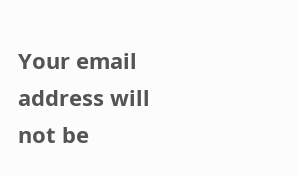Your email address will not be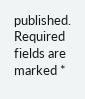published. Required fields are marked *